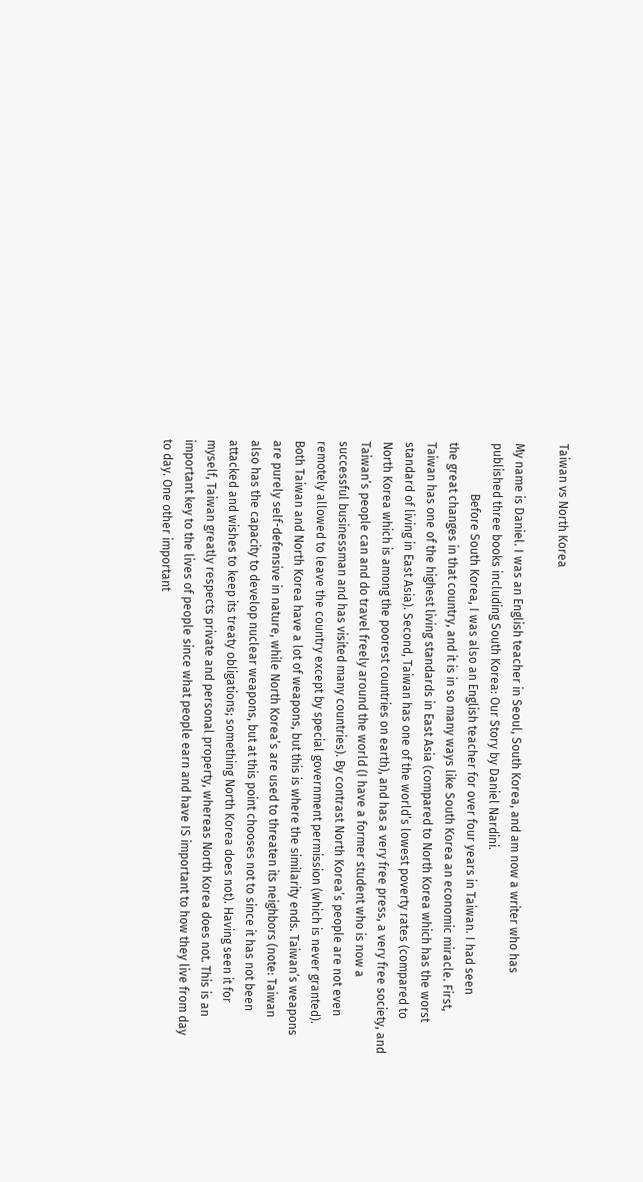Taiwan vs North Korea

My name is Daniel. I was an English teacher in Seoul, South Korea, and am now a writer who has
published three books including South Korea: Our Story by Daniel Nardini.
                 Before South Korea, I was also an English teacher for over four years in Taiwan. I had seen
the great changes in that country, and it is in so many ways like South Korea an economic miracle. First,
Taiwan has one of the highest living standards in East Asia (compared to North Korea which has the worst
standard of living in East Asia). Second, Taiwan has one of the world’s lowest poverty rates (compared to
North Korea which is among the poorest countries on earth), and has a very free press, a very free society, and
Taiwan’s people can and do travel freely around the world (I have a former student who is now a
successful businessman and has visited many countries). By contrast North Korea’s people are not even
remotely allowed to leave the country except by special government permission (which is never granted).
Both Taiwan and North Korea have a lot of weapons, but this is where the similarity ends. Taiwan’s weapons
are purely self-defensive in nature, while North Korea’s are used to threaten its neighbors (note: Taiwan
also has the capacity to develop nuclear weapons, but at this point chooses not to since it has not been
attacked and wishes to keep its treaty obligations; something North Korea does not). Having seen it for
myself, Taiwan greatly respects private and personal property, whereas North Korea does not. This is an
important key to the lives of people since what people earn and have IS important to how they live from day
to day. One other important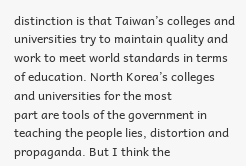distinction is that Taiwan’s colleges and universities try to maintain quality and
work to meet world standards in terms of education. North Korea’s colleges and universities for the most
part are tools of the government in teaching the people lies, distortion and propaganda. But I think the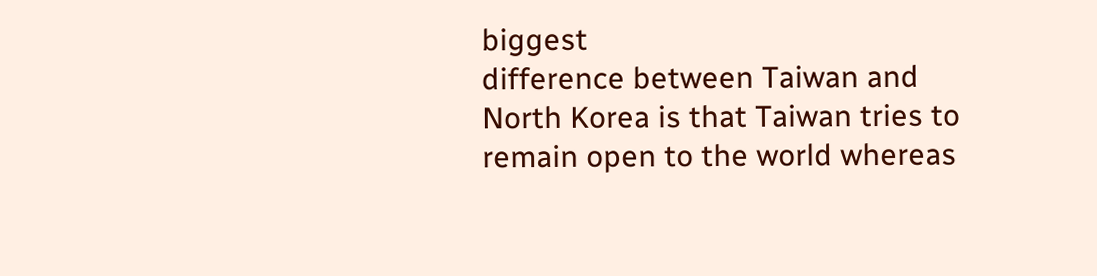biggest
difference between Taiwan and North Korea is that Taiwan tries to remain open to the world whereas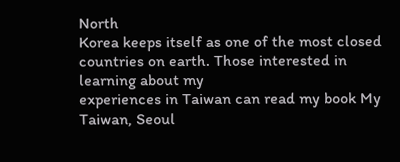North
Korea keeps itself as one of the most closed countries on earth. Those interested in learning about my
experiences in Taiwan can read my book My Taiwan, Seoul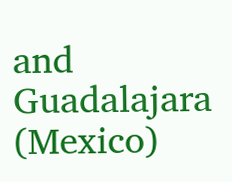and Guadalajara (Mexico)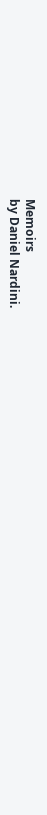Memoirs
by Daniel Nardini.